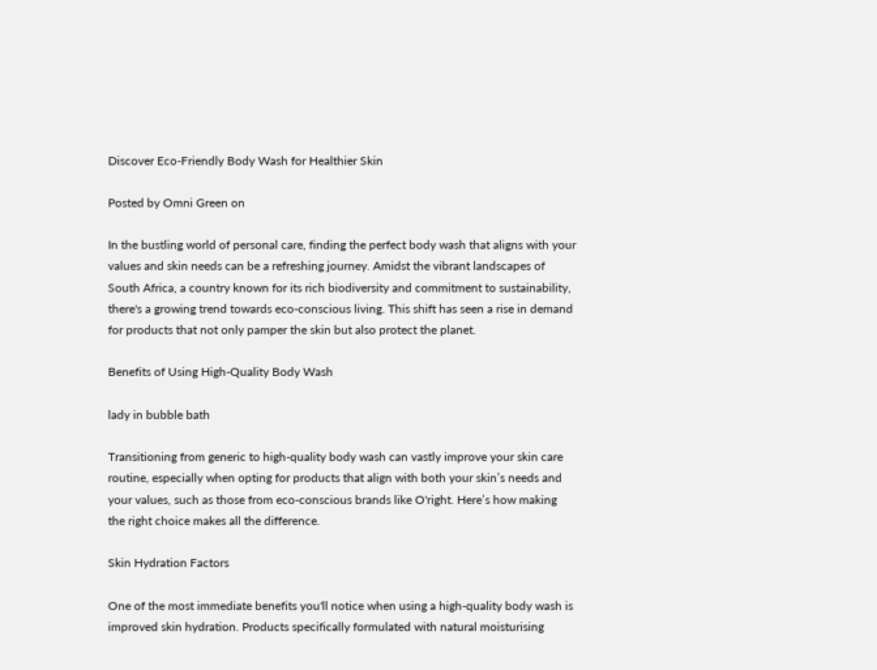Discover Eco-Friendly Body Wash for Healthier Skin

Posted by Omni Green on

In the bustling world of personal care, finding the perfect body wash that aligns with your values and skin needs can be a refreshing journey. Amidst the vibrant landscapes of South Africa, a country known for its rich biodiversity and commitment to sustainability, there's a growing trend towards eco-conscious living. This shift has seen a rise in demand for products that not only pamper the skin but also protect the planet.

Benefits of Using High-Quality Body Wash

lady in bubble bath

Transitioning from generic to high-quality body wash can vastly improve your skin care routine, especially when opting for products that align with both your skin’s needs and your values, such as those from eco-conscious brands like O'right. Here’s how making the right choice makes all the difference.

Skin Hydration Factors

One of the most immediate benefits you'll notice when using a high-quality body wash is improved skin hydration. Products specifically formulated with natural moisturising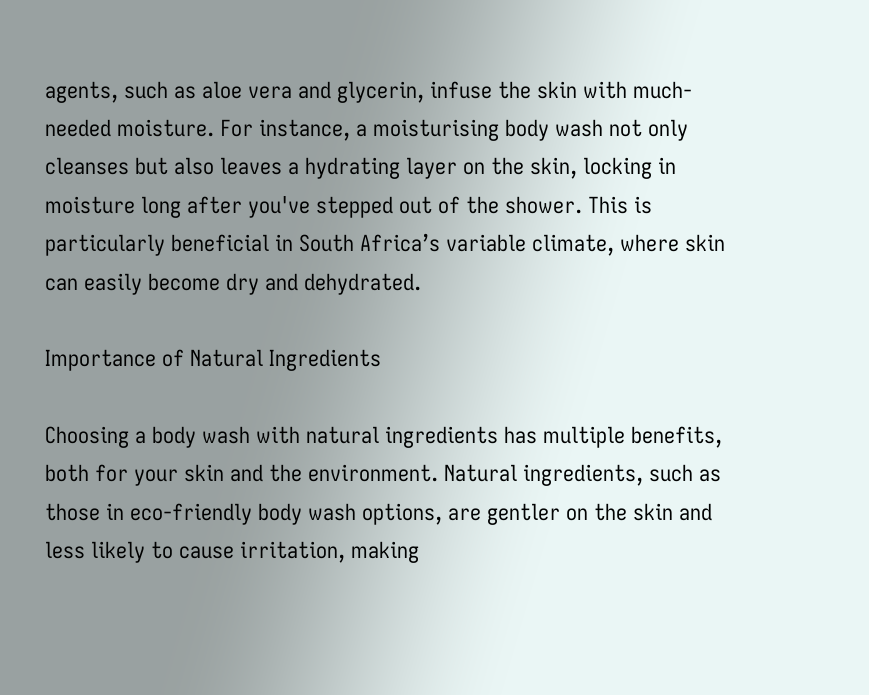agents, such as aloe vera and glycerin, infuse the skin with much-needed moisture. For instance, a moisturising body wash not only cleanses but also leaves a hydrating layer on the skin, locking in moisture long after you've stepped out of the shower. This is particularly beneficial in South Africa’s variable climate, where skin can easily become dry and dehydrated.

Importance of Natural Ingredients

Choosing a body wash with natural ingredients has multiple benefits, both for your skin and the environment. Natural ingredients, such as those in eco-friendly body wash options, are gentler on the skin and less likely to cause irritation, making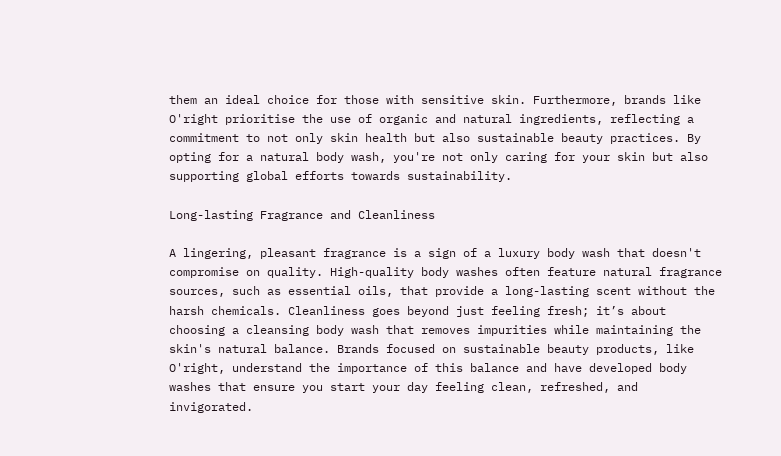them an ideal choice for those with sensitive skin. Furthermore, brands like O'right prioritise the use of organic and natural ingredients, reflecting a commitment to not only skin health but also sustainable beauty practices. By opting for a natural body wash, you're not only caring for your skin but also supporting global efforts towards sustainability.

Long-lasting Fragrance and Cleanliness

A lingering, pleasant fragrance is a sign of a luxury body wash that doesn't compromise on quality. High-quality body washes often feature natural fragrance sources, such as essential oils, that provide a long-lasting scent without the harsh chemicals. Cleanliness goes beyond just feeling fresh; it’s about choosing a cleansing body wash that removes impurities while maintaining the skin's natural balance. Brands focused on sustainable beauty products, like O'right, understand the importance of this balance and have developed body washes that ensure you start your day feeling clean, refreshed, and invigorated.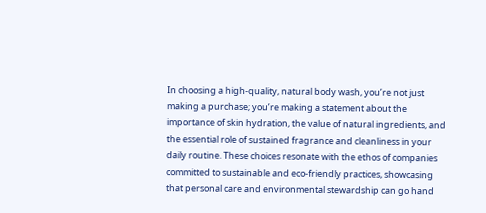In choosing a high-quality, natural body wash, you’re not just making a purchase; you’re making a statement about the importance of skin hydration, the value of natural ingredients, and the essential role of sustained fragrance and cleanliness in your daily routine. These choices resonate with the ethos of companies committed to sustainable and eco-friendly practices, showcasing that personal care and environmental stewardship can go hand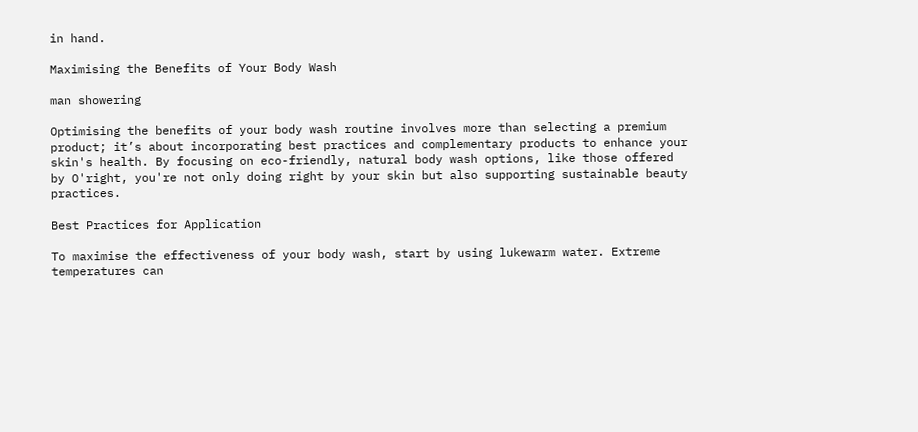in hand.

Maximising the Benefits of Your Body Wash

man showering

Optimising the benefits of your body wash routine involves more than selecting a premium product; it’s about incorporating best practices and complementary products to enhance your skin's health. By focusing on eco-friendly, natural body wash options, like those offered by O'right, you're not only doing right by your skin but also supporting sustainable beauty practices.

Best Practices for Application

To maximise the effectiveness of your body wash, start by using lukewarm water. Extreme temperatures can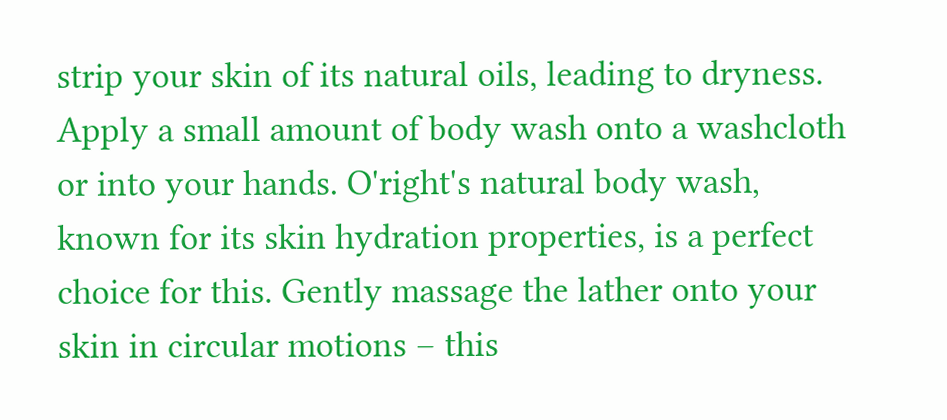strip your skin of its natural oils, leading to dryness. Apply a small amount of body wash onto a washcloth or into your hands. O'right's natural body wash, known for its skin hydration properties, is a perfect choice for this. Gently massage the lather onto your skin in circular motions – this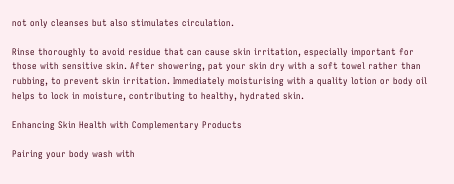not only cleanses but also stimulates circulation.

Rinse thoroughly to avoid residue that can cause skin irritation, especially important for those with sensitive skin. After showering, pat your skin dry with a soft towel rather than rubbing, to prevent skin irritation. Immediately moisturising with a quality lotion or body oil helps to lock in moisture, contributing to healthy, hydrated skin.

Enhancing Skin Health with Complementary Products

Pairing your body wash with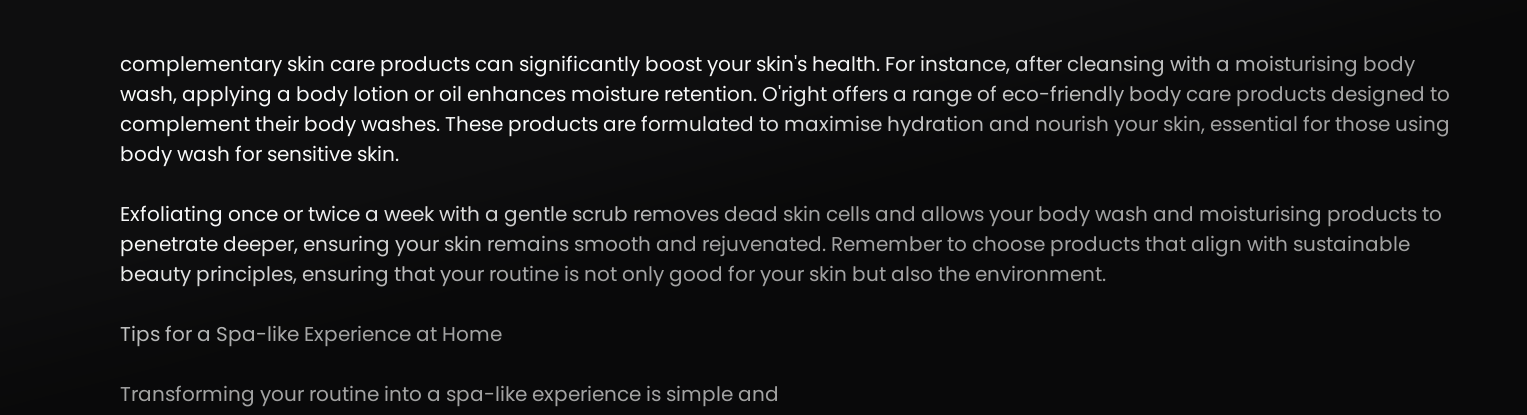complementary skin care products can significantly boost your skin's health. For instance, after cleansing with a moisturising body wash, applying a body lotion or oil enhances moisture retention. O'right offers a range of eco-friendly body care products designed to complement their body washes. These products are formulated to maximise hydration and nourish your skin, essential for those using body wash for sensitive skin.

Exfoliating once or twice a week with a gentle scrub removes dead skin cells and allows your body wash and moisturising products to penetrate deeper, ensuring your skin remains smooth and rejuvenated. Remember to choose products that align with sustainable beauty principles, ensuring that your routine is not only good for your skin but also the environment.

Tips for a Spa-like Experience at Home

Transforming your routine into a spa-like experience is simple and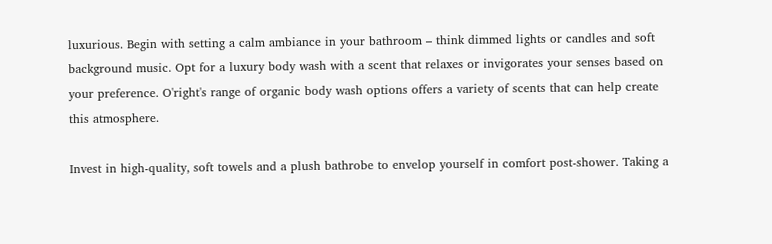luxurious. Begin with setting a calm ambiance in your bathroom – think dimmed lights or candles and soft background music. Opt for a luxury body wash with a scent that relaxes or invigorates your senses based on your preference. O'right's range of organic body wash options offers a variety of scents that can help create this atmosphere.

Invest in high-quality, soft towels and a plush bathrobe to envelop yourself in comfort post-shower. Taking a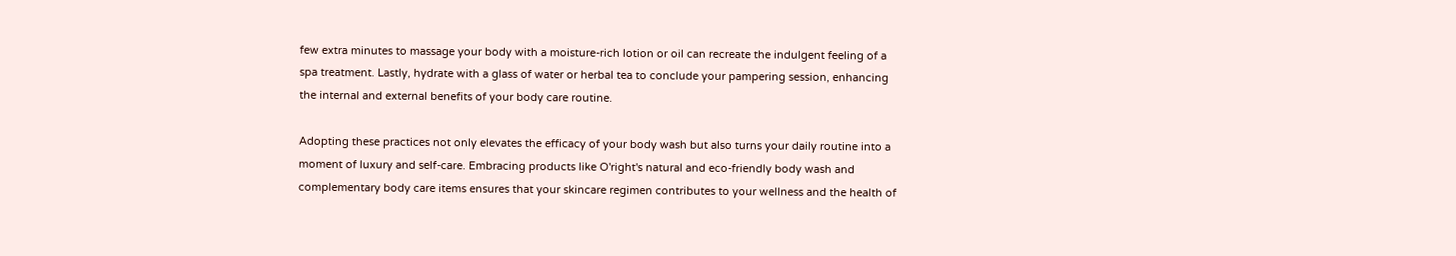few extra minutes to massage your body with a moisture-rich lotion or oil can recreate the indulgent feeling of a spa treatment. Lastly, hydrate with a glass of water or herbal tea to conclude your pampering session, enhancing the internal and external benefits of your body care routine.

Adopting these practices not only elevates the efficacy of your body wash but also turns your daily routine into a moment of luxury and self-care. Embracing products like O'right's natural and eco-friendly body wash and complementary body care items ensures that your skincare regimen contributes to your wellness and the health of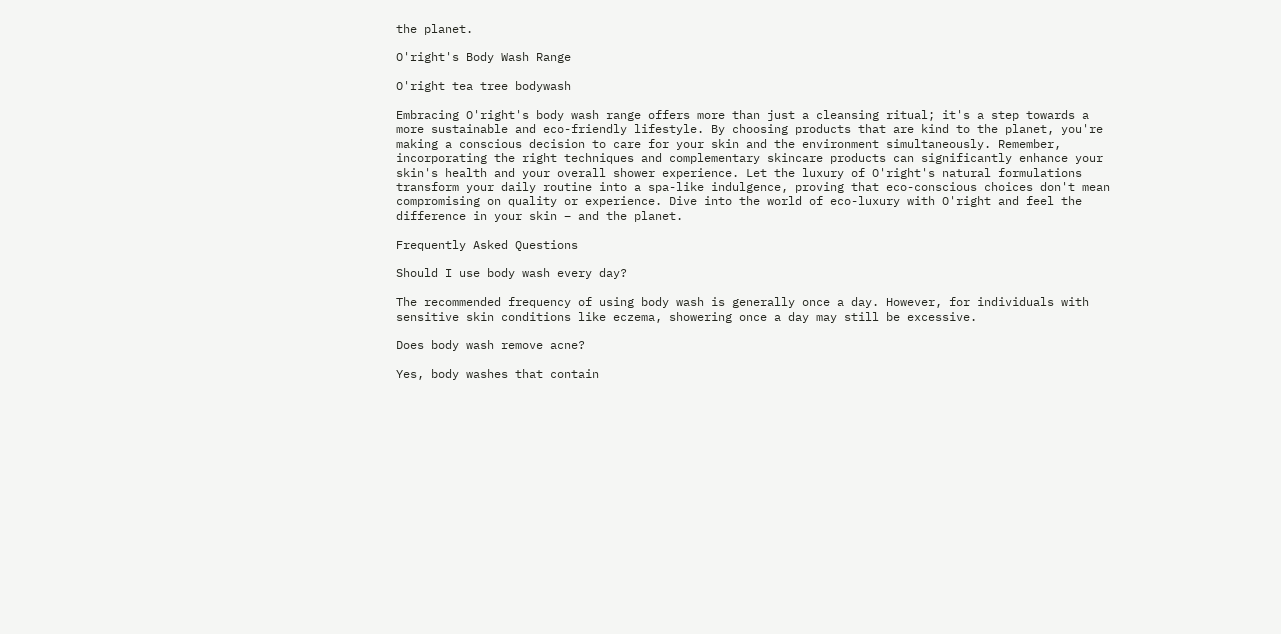the planet.

O'right's Body Wash Range

O'right tea tree bodywash

Embracing O'right's body wash range offers more than just a cleansing ritual; it's a step towards a more sustainable and eco-friendly lifestyle. By choosing products that are kind to the planet, you're making a conscious decision to care for your skin and the environment simultaneously. Remember, incorporating the right techniques and complementary skincare products can significantly enhance your skin's health and your overall shower experience. Let the luxury of O'right's natural formulations transform your daily routine into a spa-like indulgence, proving that eco-conscious choices don't mean compromising on quality or experience. Dive into the world of eco-luxury with O'right and feel the difference in your skin – and the planet.

Frequently Asked Questions

Should I use body wash every day?

The recommended frequency of using body wash is generally once a day. However, for individuals with sensitive skin conditions like eczema, showering once a day may still be excessive.

Does body wash remove acne?

Yes, body washes that contain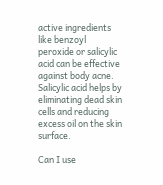active ingredients like benzoyl peroxide or salicylic acid can be effective against body acne. Salicylic acid helps by eliminating dead skin cells and reducing excess oil on the skin surface.

Can I use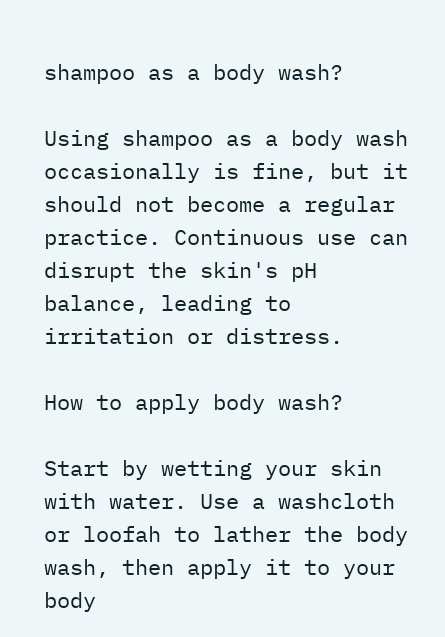shampoo as a body wash?

Using shampoo as a body wash occasionally is fine, but it should not become a regular practice. Continuous use can disrupt the skin's pH balance, leading to irritation or distress.

How to apply body wash?

Start by wetting your skin with water. Use a washcloth or loofah to lather the body wash, then apply it to your body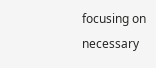focusing on necessary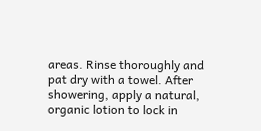areas. Rinse thoroughly and pat dry with a towel. After showering, apply a natural, organic lotion to lock in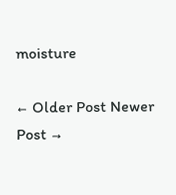moisture

← Older Post Newer Post →